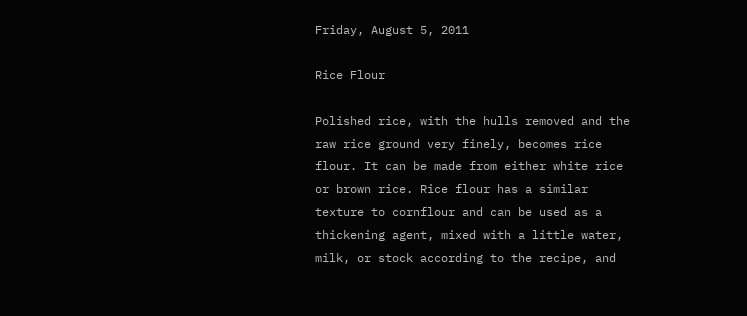Friday, August 5, 2011

Rice Flour

Polished rice, with the hulls removed and the raw rice ground very finely, becomes rice flour. It can be made from either white rice or brown rice. Rice flour has a similar texture to cornflour and can be used as a thickening agent, mixed with a little water, milk, or stock according to the recipe, and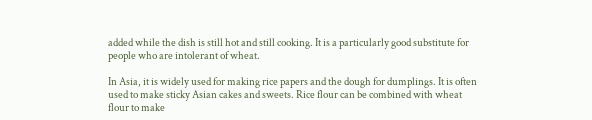added while the dish is still hot and still cooking. It is a particularly good substitute for people who are intolerant of wheat.

In Asia, it is widely used for making rice papers and the dough for dumplings. It is often used to make sticky Asian cakes and sweets. Rice flour can be combined with wheat flour to make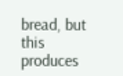bread, but this produces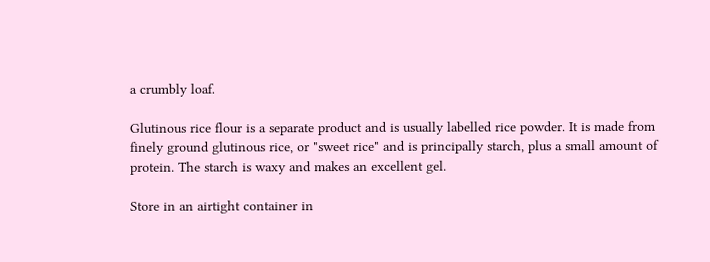a crumbly loaf.

Glutinous rice flour is a separate product and is usually labelled rice powder. It is made from finely ground glutinous rice, or "sweet rice" and is principally starch, plus a small amount of protein. The starch is waxy and makes an excellent gel.

Store in an airtight container in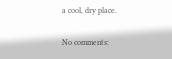a cool, dry place.

No comments: